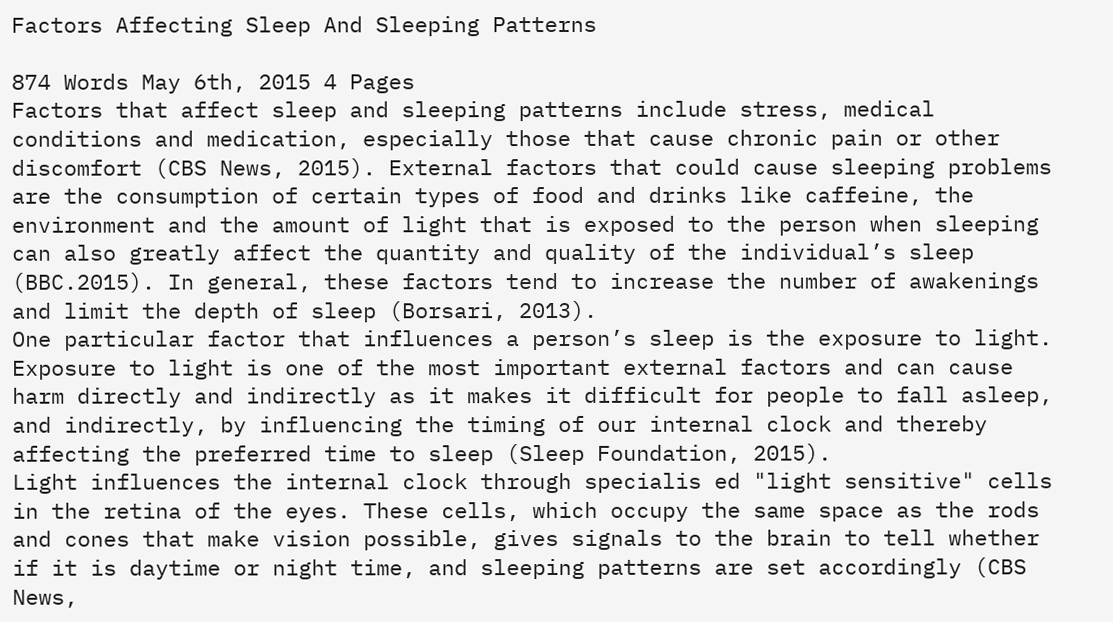Factors Affecting Sleep And Sleeping Patterns

874 Words May 6th, 2015 4 Pages
Factors that affect sleep and sleeping patterns include stress, medical conditions and medication, especially those that cause chronic pain or other discomfort (CBS News, 2015). External factors that could cause sleeping problems are the consumption of certain types of food and drinks like caffeine, the environment and the amount of light that is exposed to the person when sleeping can also greatly affect the quantity and quality of the individual’s sleep (BBC.2015). In general, these factors tend to increase the number of awakenings and limit the depth of sleep (Borsari, 2013).
One particular factor that influences a person’s sleep is the exposure to light. Exposure to light is one of the most important external factors and can cause harm directly and indirectly as it makes it difficult for people to fall asleep, and indirectly, by influencing the timing of our internal clock and thereby affecting the preferred time to sleep (Sleep Foundation, 2015).
Light influences the internal clock through specialis ed "light sensitive" cells in the retina of the eyes. These cells, which occupy the same space as the rods and cones that make vision possible, gives signals to the brain to tell whether if it is daytime or night time, and sleeping patterns are set accordingly (CBS News,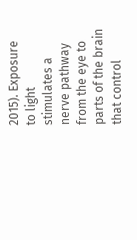2015). Exposure to light stimulates a nerve pathway from the eye to parts of the brain that control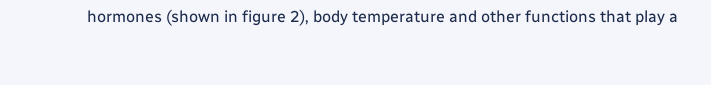hormones (shown in figure 2), body temperature and other functions that play a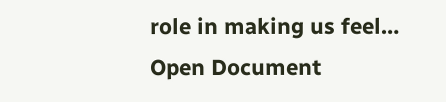role in making us feel…
Open Document